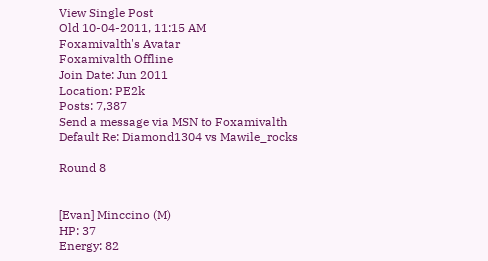View Single Post
Old 10-04-2011, 11:15 AM
Foxamivalth's Avatar
Foxamivalth Offline
Join Date: Jun 2011
Location: PE2k
Posts: 7,387
Send a message via MSN to Foxamivalth
Default Re: Diamond1304 vs Mawile_rocks

Round 8


[Evan] Minccino (M)
HP: 37
Energy: 82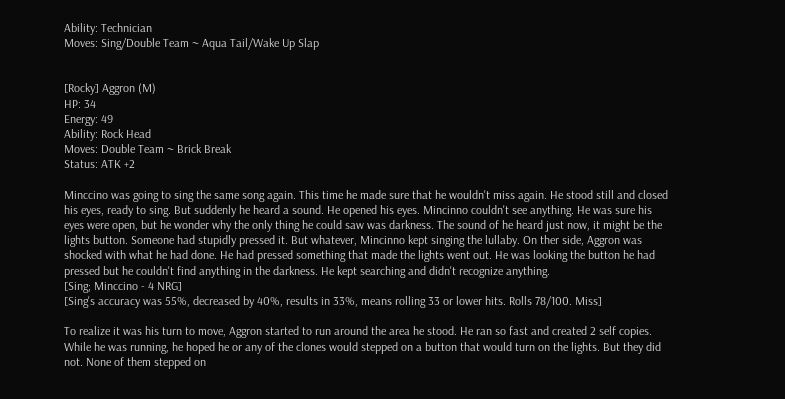Ability: Technician
Moves: Sing/Double Team ~ Aqua Tail/Wake Up Slap


[Rocky] Aggron (M)
HP: 34
Energy: 49
Ability: Rock Head
Moves: Double Team ~ Brick Break
Status: ATK +2

Minccino was going to sing the same song again. This time he made sure that he wouldn't miss again. He stood still and closed his eyes, ready to sing. But suddenly he heard a sound. He opened his eyes. Mincinno couldn't see anything. He was sure his eyes were open, but he wonder why the only thing he could saw was darkness. The sound of he heard just now, it might be the lights button. Someone had stupidly pressed it. But whatever, Mincinno kept singing the lullaby. On ther side, Aggron was shocked with what he had done. He had pressed something that made the lights went out. He was looking the button he had pressed but he couldn't find anything in the darkness. He kept searching and didn't recognize anything.
[Sing; Minccino - 4 NRG]
[Sing's accuracy was 55%, decreased by 40%, results in 33%, means rolling 33 or lower hits. Rolls 78/100. Miss]

To realize it was his turn to move, Aggron started to run around the area he stood. He ran so fast and created 2 self copies. While he was running, he hoped he or any of the clones would stepped on a button that would turn on the lights. But they did not. None of them stepped on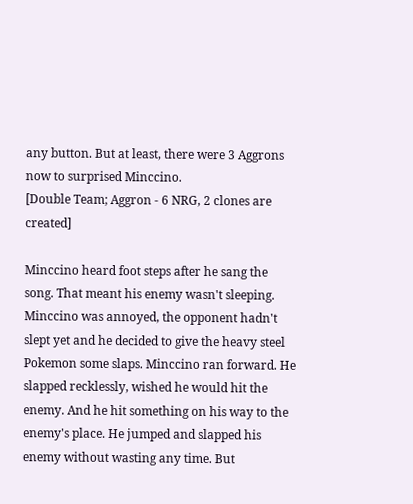any button. But at least, there were 3 Aggrons now to surprised Minccino.
[Double Team; Aggron - 6 NRG, 2 clones are created]

Minccino heard foot steps after he sang the song. That meant his enemy wasn't sleeping. Minccino was annoyed, the opponent hadn't slept yet and he decided to give the heavy steel Pokemon some slaps. Minccino ran forward. He slapped recklessly, wished he would hit the enemy. And he hit something on his way to the enemy's place. He jumped and slapped his enemy without wasting any time. But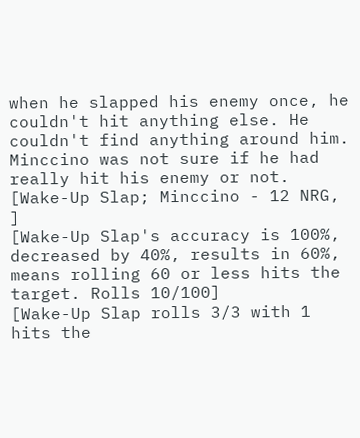when he slapped his enemy once, he couldn't hit anything else. He couldn't find anything around him. Minccino was not sure if he had really hit his enemy or not.
[Wake-Up Slap; Minccino - 12 NRG, ]
[Wake-Up Slap's accuracy is 100%, decreased by 40%, results in 60%, means rolling 60 or less hits the target. Rolls 10/100]
[Wake-Up Slap rolls 3/3 with 1 hits the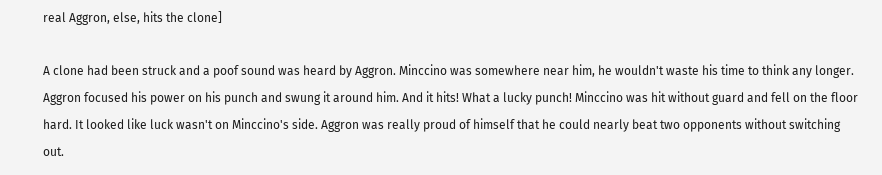real Aggron, else, hits the clone]

A clone had been struck and a poof sound was heard by Aggron. Minccino was somewhere near him, he wouldn't waste his time to think any longer. Aggron focused his power on his punch and swung it around him. And it hits! What a lucky punch! Minccino was hit without guard and fell on the floor hard. It looked like luck wasn't on Minccino's side. Aggron was really proud of himself that he could nearly beat two opponents without switching out.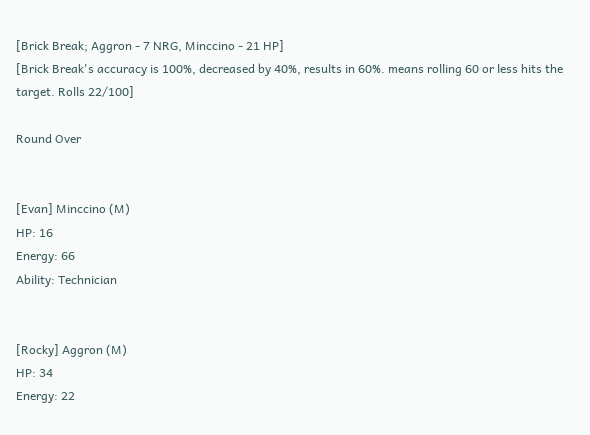[Brick Break; Aggron - 7 NRG, Minccino - 21 HP]
[Brick Break's accuracy is 100%, decreased by 40%, results in 60%. means rolling 60 or less hits the target. Rolls 22/100]

Round Over


[Evan] Minccino (M)
HP: 16
Energy: 66
Ability: Technician


[Rocky] Aggron (M)
HP: 34
Energy: 22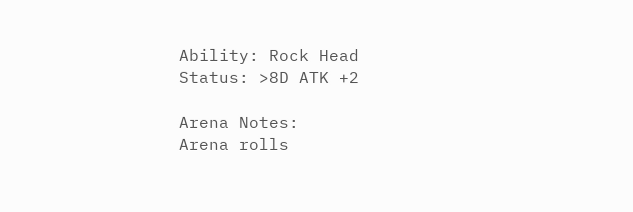Ability: Rock Head
Status: >8D ATK +2

Arena Notes:
Arena rolls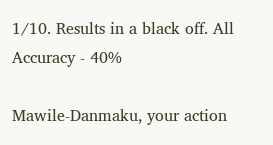1/10. Results in a black off. All Accuracy - 40%

Mawile-Danmaku, your action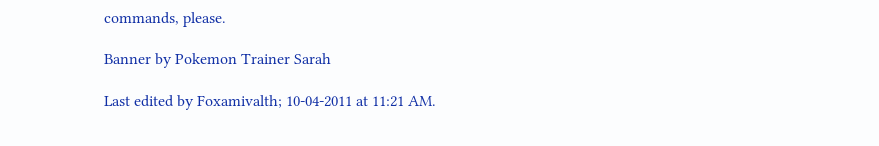commands, please.

Banner by Pokemon Trainer Sarah

Last edited by Foxamivalth; 10-04-2011 at 11:21 AM.